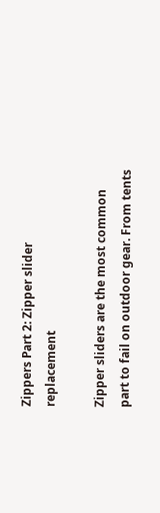Zippers Part 2: Zipper slider replacement

Zipper sliders are the most common part to fail on outdoor gear. From tents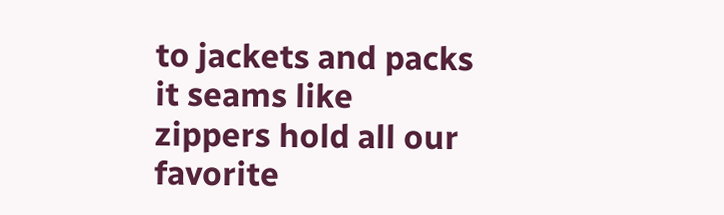to jackets and packs it seams like zippers hold all our favorite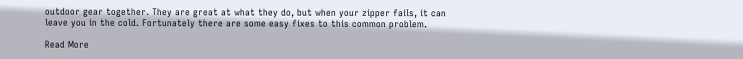outdoor gear together. They are great at what they do, but when your zipper fails, it can leave you in the cold. Fortunately there are some easy fixes to this common problem.

Read More